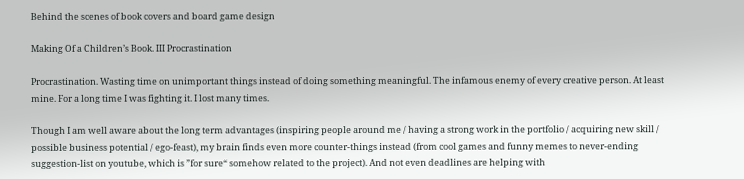Behind the scenes of book covers and board game design

Making Of a Children’s Book. III Procrastination

Procrastination. Wasting time on unimportant things instead of doing something meaningful. The infamous enemy of every creative person. At least mine. For a long time I was fighting it. I lost many times.

Though I am well aware about the long term advantages (inspiring people around me / having a strong work in the portfolio / acquiring new skill / possible business potential / ego-feast), my brain finds even more counter-things instead (from cool games and funny memes to never-ending suggestion-list on youtube, which is ”for sure“ somehow related to the project). And not even deadlines are helping with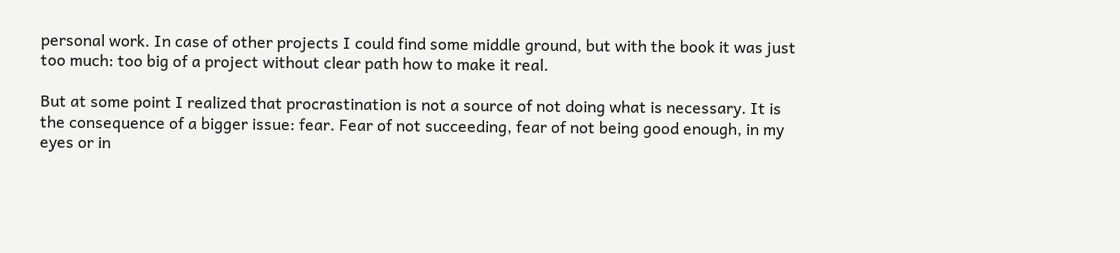personal work. In case of other projects I could find some middle ground, but with the book it was just too much: too big of a project without clear path how to make it real.

But at some point I realized that procrastination is not a source of not doing what is necessary. It is the consequence of a bigger issue: fear. Fear of not succeeding, fear of not being good enough, in my eyes or in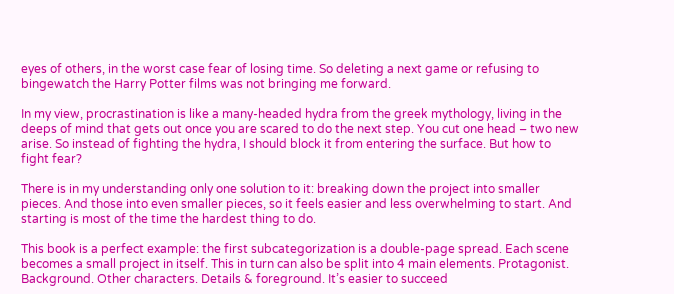eyes of others, in the worst case fear of losing time. So deleting a next game or refusing to bingewatch the Harry Potter films was not bringing me forward.

In my view, procrastination is like a many-headed hydra from the greek mythology, living in the deeps of mind that gets out once you are scared to do the next step. You cut one head – two new arise. So instead of fighting the hydra, I should block it from entering the surface. But how to fight fear?

There is in my understanding only one solution to it: breaking down the project into smaller pieces. And those into even smaller pieces, so it feels easier and less overwhelming to start. And starting is most of the time the hardest thing to do.

This book is a perfect example: the first subcategorization is a double-page spread. Each scene becomes a small project in itself. This in turn can also be split into 4 main elements. Protagonist. Background. Other characters. Details & foreground. It’s easier to succeed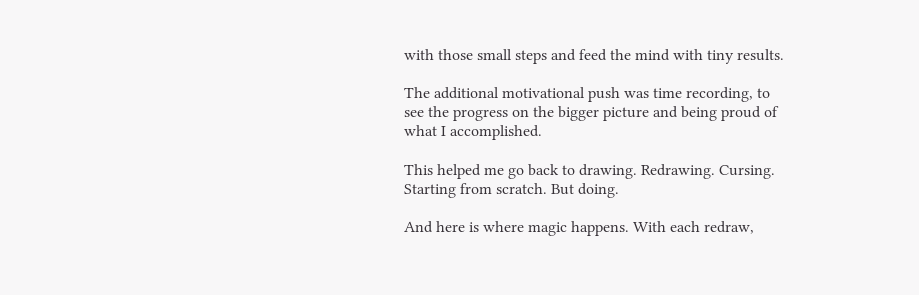with those small steps and feed the mind with tiny results.

The additional motivational push was time recording, to see the progress on the bigger picture and being proud of what I accomplished.

This helped me go back to drawing. Redrawing. Cursing. Starting from scratch. But doing.

And here is where magic happens. With each redraw,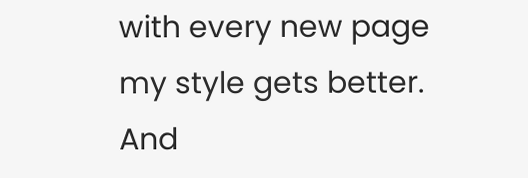with every new page my style gets better. And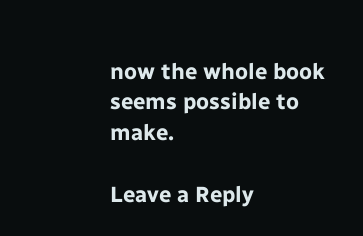now the whole book seems possible to make.

Leave a Reply